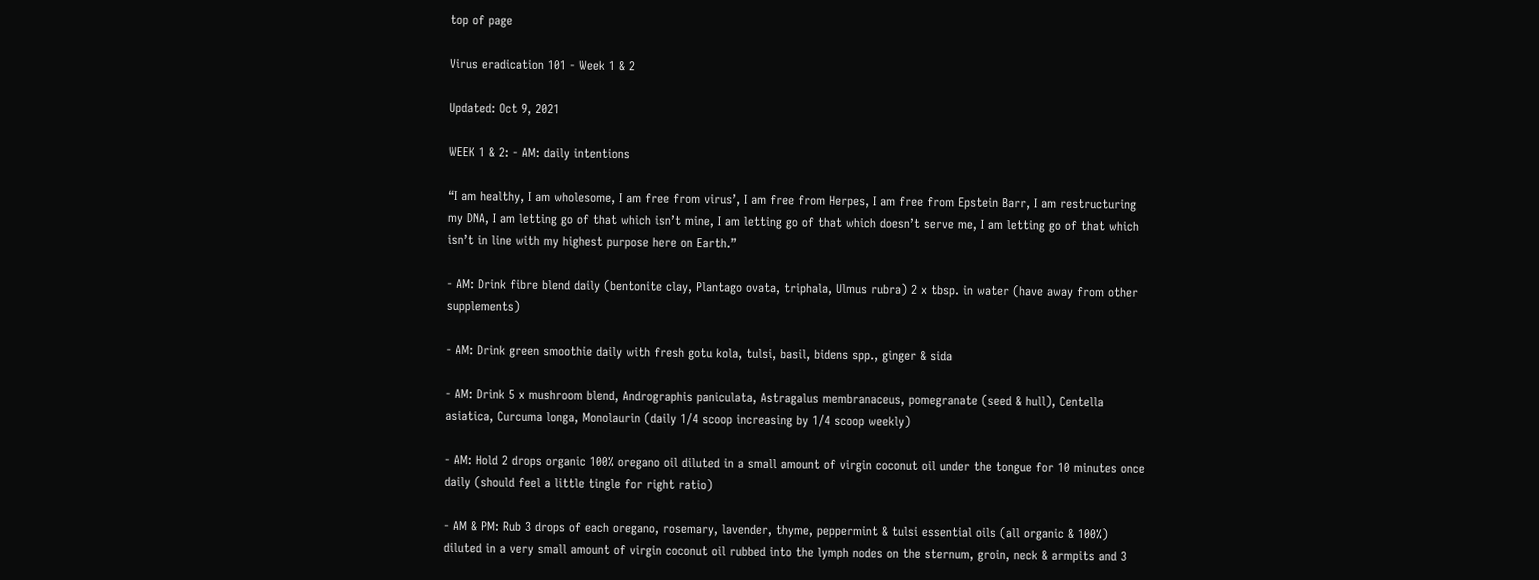top of page

Virus eradication 101 - Week 1 & 2

Updated: Oct 9, 2021

WEEK 1 & 2: - AM: daily intentions

“I am healthy, I am wholesome, I am free from virus’, I am free from Herpes, I am free from Epstein Barr, I am restructuring my DNA, I am letting go of that which isn’t mine, I am letting go of that which doesn’t serve me, I am letting go of that which isn’t in line with my highest purpose here on Earth.”

- AM: Drink fibre blend daily (bentonite clay, Plantago ovata, triphala, Ulmus rubra) 2 x tbsp. in water (have away from other supplements)

- AM: Drink green smoothie daily with fresh gotu kola, tulsi, basil, bidens spp., ginger & sida

- AM: Drink 5 x mushroom blend, Andrographis paniculata, Astragalus membranaceus, pomegranate (seed & hull), Centella asiatica, Curcuma longa, Monolaurin (daily 1/4 scoop increasing by 1/4 scoop weekly)

- AM: Hold 2 drops organic 100% oregano oil diluted in a small amount of virgin coconut oil under the tongue for 10 minutes once daily (should feel a little tingle for right ratio)

- AM & PM: Rub 3 drops of each oregano, rosemary, lavender, thyme, peppermint & tulsi essential oils (all organic & 100%) diluted in a very small amount of virgin coconut oil rubbed into the lymph nodes on the sternum, groin, neck & armpits and 3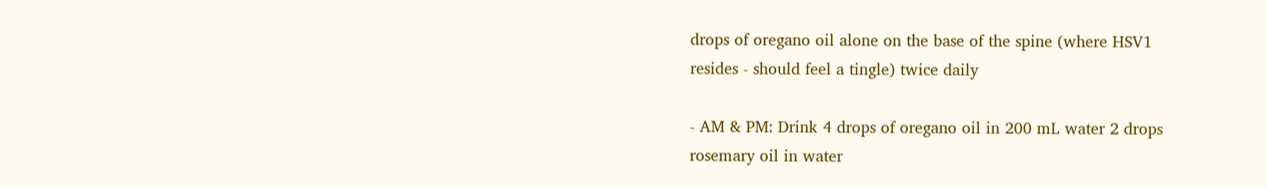drops of oregano oil alone on the base of the spine (where HSV1 resides - should feel a tingle) twice daily

- AM & PM: Drink 4 drops of oregano oil in 200 mL water 2 drops rosemary oil in water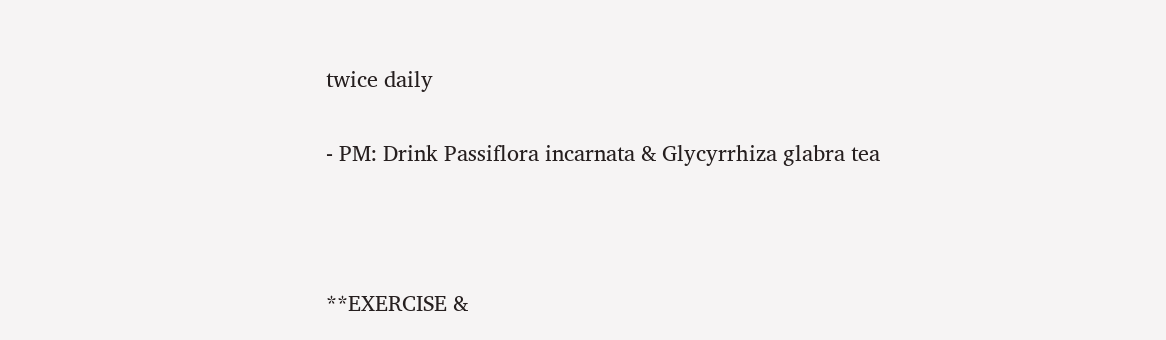twice daily

- PM: Drink Passiflora incarnata & Glycyrrhiza glabra tea



**EXERCISE &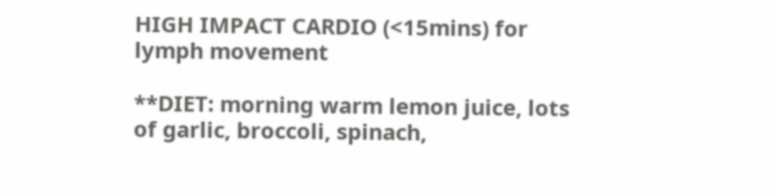HIGH IMPACT CARDIO (<15mins) for lymph movement

**DIET: morning warm lemon juice, lots of garlic, broccoli, spinach,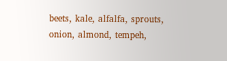beets, kale, alfalfa, sprouts, onion, almond, tempeh,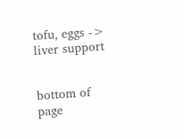tofu, eggs -> liver support


bottom of page